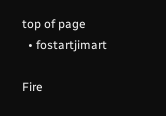top of page
  • fostartjimart

Fire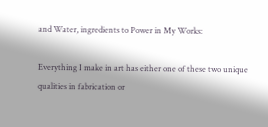and Water, ingredients to Power in My Works:

Everything I make in art has either one of these two unique qualities in fabrication or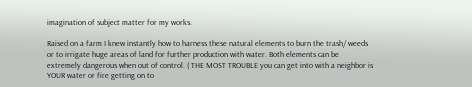imagination of subject matter for my works.

Raised on a farm I knew instantly how to harness these natural elements to burn the trash/ weeds or to irrigate huge areas of land for further production with water. Both elements can be extremely dangerous when out of control. ( THE MOST TROUBLE you can get into with a neighbor is YOUR water or fire getting on to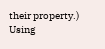their property.) Using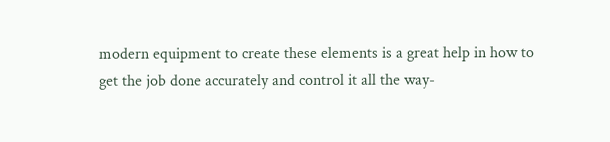modern equipment to create these elements is a great help in how to get the job done accurately and control it all the way-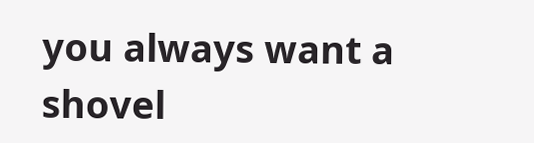you always want a shovel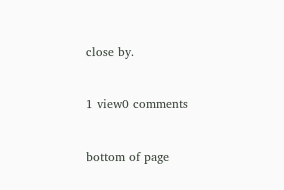close by.


1 view0 comments


bottom of page